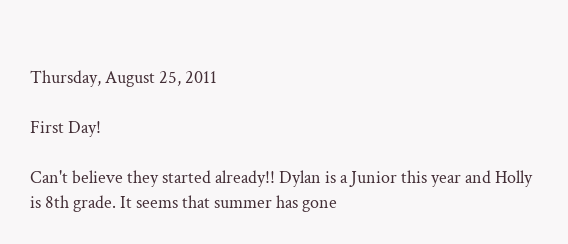Thursday, August 25, 2011

First Day!

Can't believe they started already!! Dylan is a Junior this year and Holly is 8th grade. It seems that summer has gone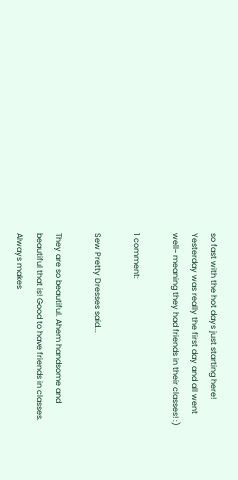so fast with the hot days just starting here! Yesterday was really the first day and all went well~ meaning they had friends in their classes! :)

1 comment:

Sew Pretty Dresses said...

They are so beautiful. Ahem handsome and beautiful that is! Good to have friends in classes. Always makes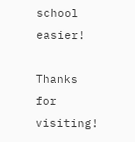school easier!

Thanks for visiting!